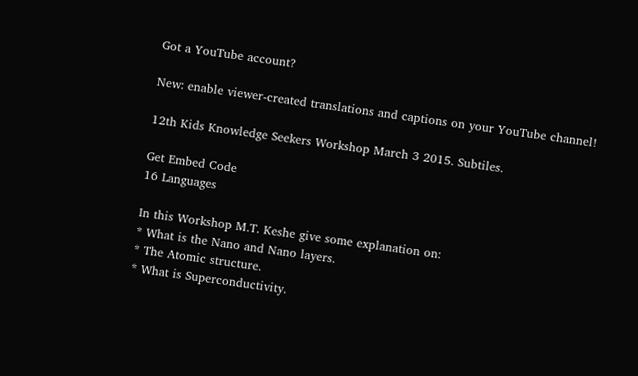Got a YouTube account?

New: enable viewer-created translations and captions on your YouTube channel!

12th Kids Knowledge Seekers Workshop March 3 2015. Subtiles.

Get Embed Code
16 Languages

In this Workshop M.T. Keshe give some explanation on:
* What is the Nano and Nano layers.
* The Atomic structure.
* What is Superconductivity.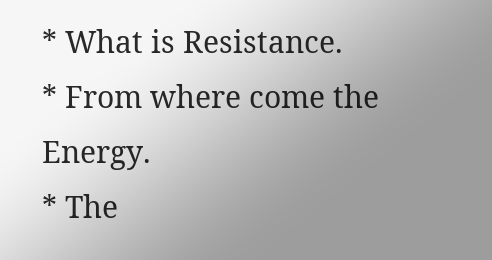* What is Resistance.
* From where come the Energy.
* The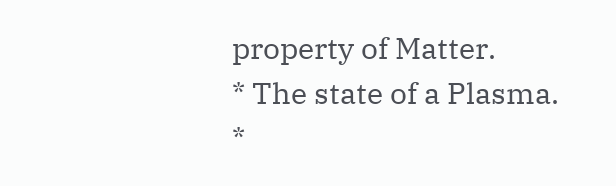property of Matter.
* The state of a Plasma.
*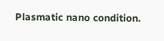Plasmatic nano condition.